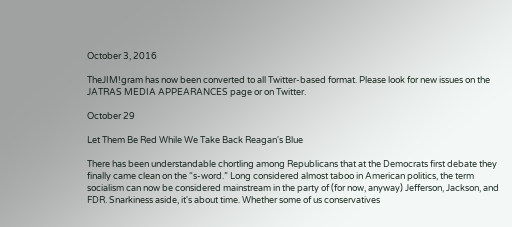October 3, 2016

TheJIM!gram has now been converted to all Twitter-based format. Please look for new issues on the JATRAS MEDIA APPEARANCES page or on Twitter.

October 29

Let Them Be Red While We Take Back Reagan's Blue

There has been understandable chortling among Republicans that at the Democrats first debate they finally came clean on the “s-word.” Long considered almost taboo in American politics, the term socialism can now be considered mainstream in the party of (for now, anyway) Jefferson, Jackson, and FDR. Snarkiness aside, it's about time. Whether some of us conservatives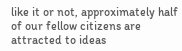like it or not, approximately half of our fellow citizens are attracted to ideas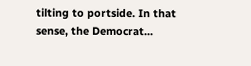tilting to portside. In that sense, the Democrat...